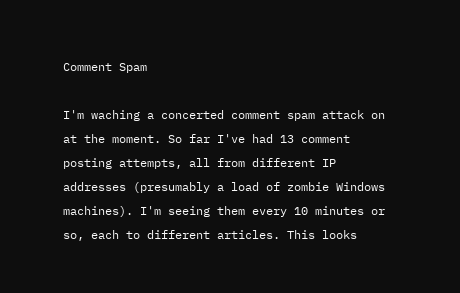Comment Spam

I'm waching a concerted comment spam attack on at the moment. So far I've had 13 comment posting attempts, all from different IP addresses (presumably a load of zombie Windows machines). I'm seeing them every 10 minutes or so, each to different articles. This looks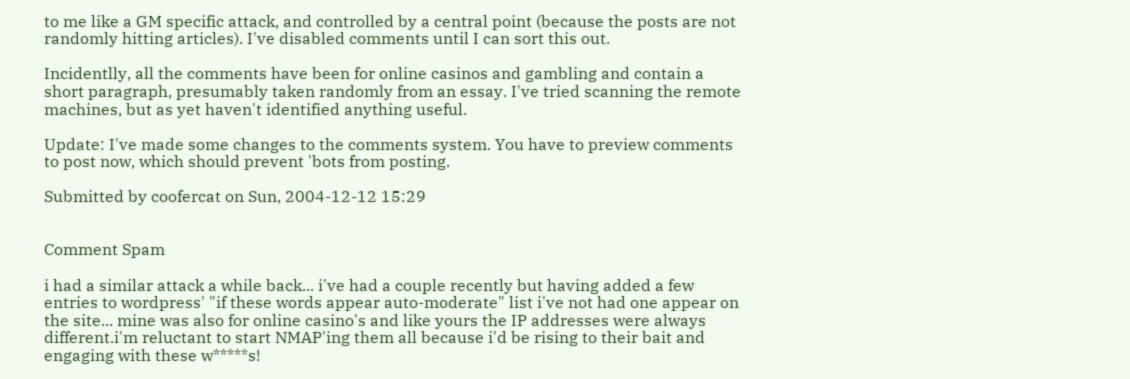to me like a GM specific attack, and controlled by a central point (because the posts are not randomly hitting articles). I've disabled comments until I can sort this out.

Incidentlly, all the comments have been for online casinos and gambling and contain a short paragraph, presumably taken randomly from an essay. I've tried scanning the remote machines, but as yet haven't identified anything useful.

Update: I've made some changes to the comments system. You have to preview comments to post now, which should prevent 'bots from posting.

Submitted by coofercat on Sun, 2004-12-12 15:29


Comment Spam

i had a similar attack a while back... i've had a couple recently but having added a few entries to wordpress' "if these words appear auto-moderate" list i've not had one appear on the site... mine was also for online casino's and like yours the IP addresses were always different.i'm reluctant to start NMAP'ing them all because i'd be rising to their bait and engaging with these w*****s!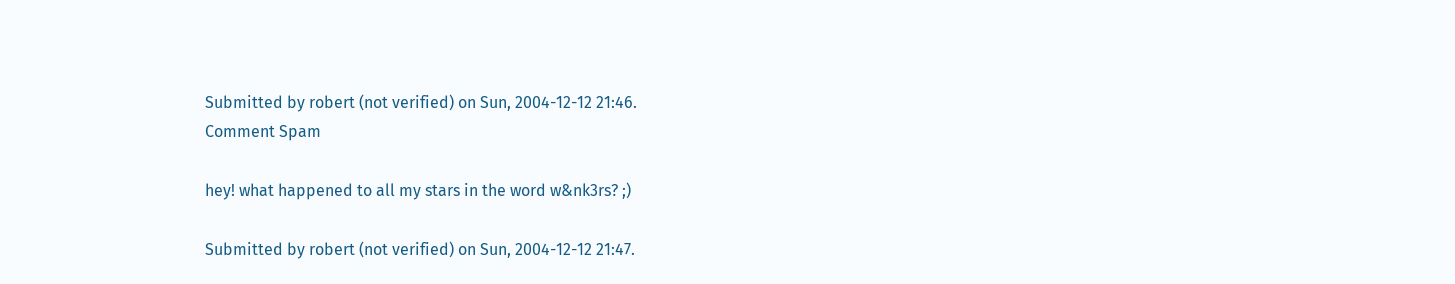Submitted by robert (not verified) on Sun, 2004-12-12 21:46.
Comment Spam

hey! what happened to all my stars in the word w&nk3rs? ;)

Submitted by robert (not verified) on Sun, 2004-12-12 21:47.